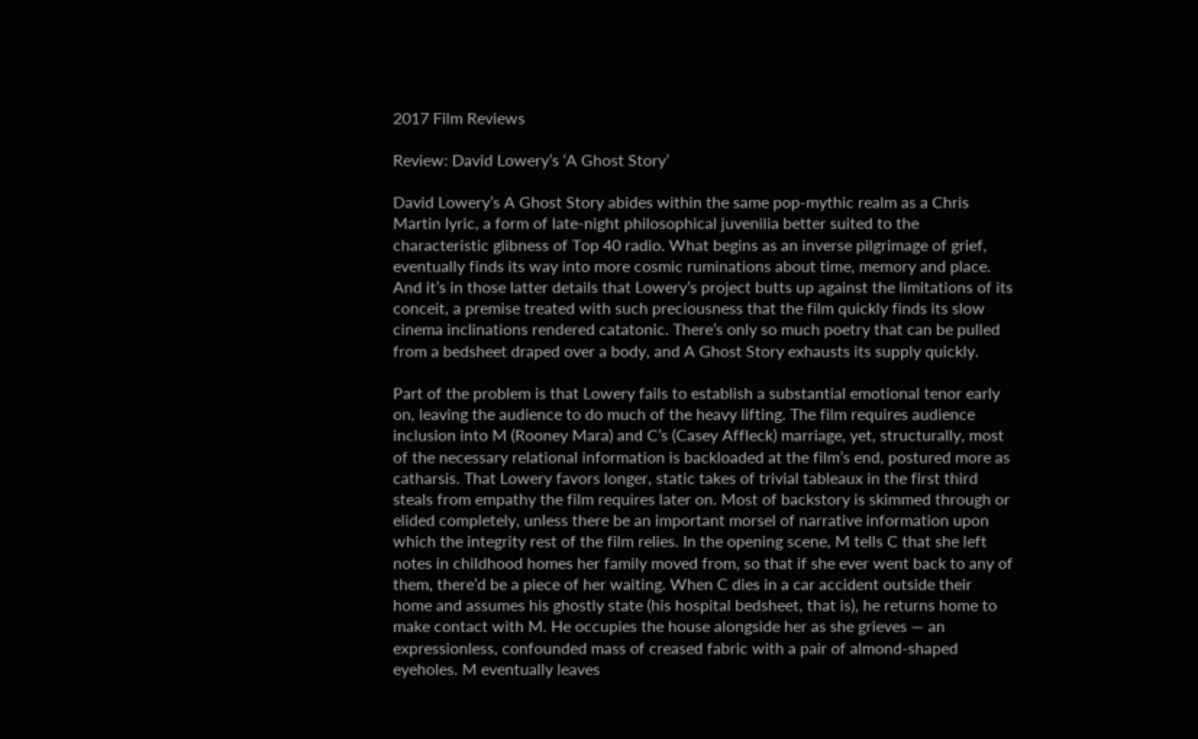2017 Film Reviews

Review: David Lowery’s ‘A Ghost Story’

David Lowery’s A Ghost Story abides within the same pop-mythic realm as a Chris Martin lyric, a form of late-night philosophical juvenilia better suited to the characteristic glibness of Top 40 radio. What begins as an inverse pilgrimage of grief, eventually finds its way into more cosmic ruminations about time, memory and place. And it’s in those latter details that Lowery’s project butts up against the limitations of its conceit, a premise treated with such preciousness that the film quickly finds its slow cinema inclinations rendered catatonic. There’s only so much poetry that can be pulled from a bedsheet draped over a body, and A Ghost Story exhausts its supply quickly.

Part of the problem is that Lowery fails to establish a substantial emotional tenor early on, leaving the audience to do much of the heavy lifting. The film requires audience inclusion into M (Rooney Mara) and C’s (Casey Affleck) marriage, yet, structurally, most of the necessary relational information is backloaded at the film’s end, postured more as catharsis. That Lowery favors longer, static takes of trivial tableaux in the first third steals from empathy the film requires later on. Most of backstory is skimmed through or elided completely, unless there be an important morsel of narrative information upon which the integrity rest of the film relies. In the opening scene, M tells C that she left notes in childhood homes her family moved from, so that if she ever went back to any of them, there’d be a piece of her waiting. When C dies in a car accident outside their home and assumes his ghostly state (his hospital bedsheet, that is), he returns home to make contact with M. He occupies the house alongside her as she grieves — an expressionless, confounded mass of creased fabric with a pair of almond-shaped eyeholes. M eventually leaves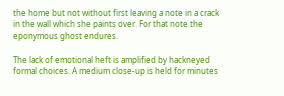the home but not without first leaving a note in a crack in the wall which she paints over. For that note the eponymous ghost endures.

The lack of emotional heft is amplified by hackneyed formal choices. A medium close-up is held for minutes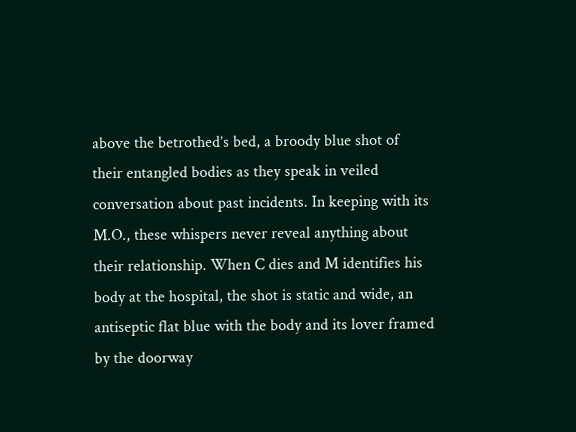above the betrothed’s bed, a broody blue shot of their entangled bodies as they speak in veiled conversation about past incidents. In keeping with its M.O., these whispers never reveal anything about their relationship. When C dies and M identifies his body at the hospital, the shot is static and wide, an antiseptic flat blue with the body and its lover framed by the doorway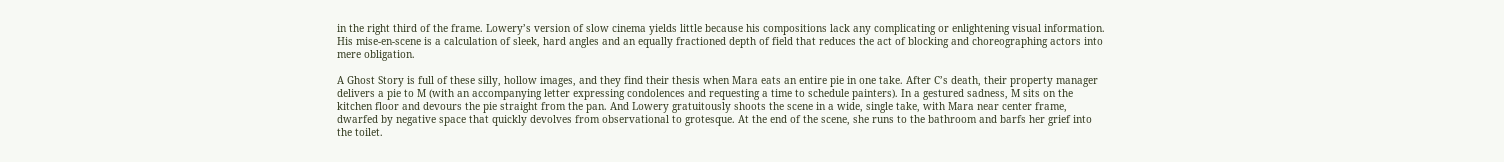in the right third of the frame. Lowery’s version of slow cinema yields little because his compositions lack any complicating or enlightening visual information. His mise-en-scene is a calculation of sleek, hard angles and an equally fractioned depth of field that reduces the act of blocking and choreographing actors into mere obligation.

A Ghost Story is full of these silly, hollow images, and they find their thesis when Mara eats an entire pie in one take. After C’s death, their property manager delivers a pie to M (with an accompanying letter expressing condolences and requesting a time to schedule painters). In a gestured sadness, M sits on the kitchen floor and devours the pie straight from the pan. And Lowery gratuitously shoots the scene in a wide, single take, with Mara near center frame, dwarfed by negative space that quickly devolves from observational to grotesque. At the end of the scene, she runs to the bathroom and barfs her grief into the toilet.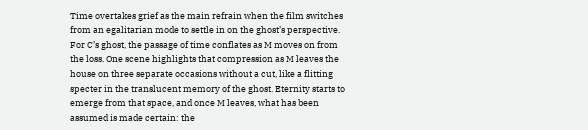Time overtakes grief as the main refrain when the film switches from an egalitarian mode to settle in on the ghost’s perspective. For C’s ghost, the passage of time conflates as M moves on from the loss. One scene highlights that compression as M leaves the house on three separate occasions without a cut, like a flitting specter in the translucent memory of the ghost. Eternity starts to emerge from that space, and once M leaves, what has been assumed is made certain: the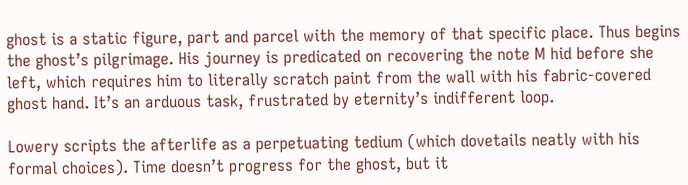ghost is a static figure, part and parcel with the memory of that specific place. Thus begins the ghost’s pilgrimage. His journey is predicated on recovering the note M hid before she left, which requires him to literally scratch paint from the wall with his fabric-covered ghost hand. It’s an arduous task, frustrated by eternity’s indifferent loop.

Lowery scripts the afterlife as a perpetuating tedium (which dovetails neatly with his formal choices). Time doesn’t progress for the ghost, but it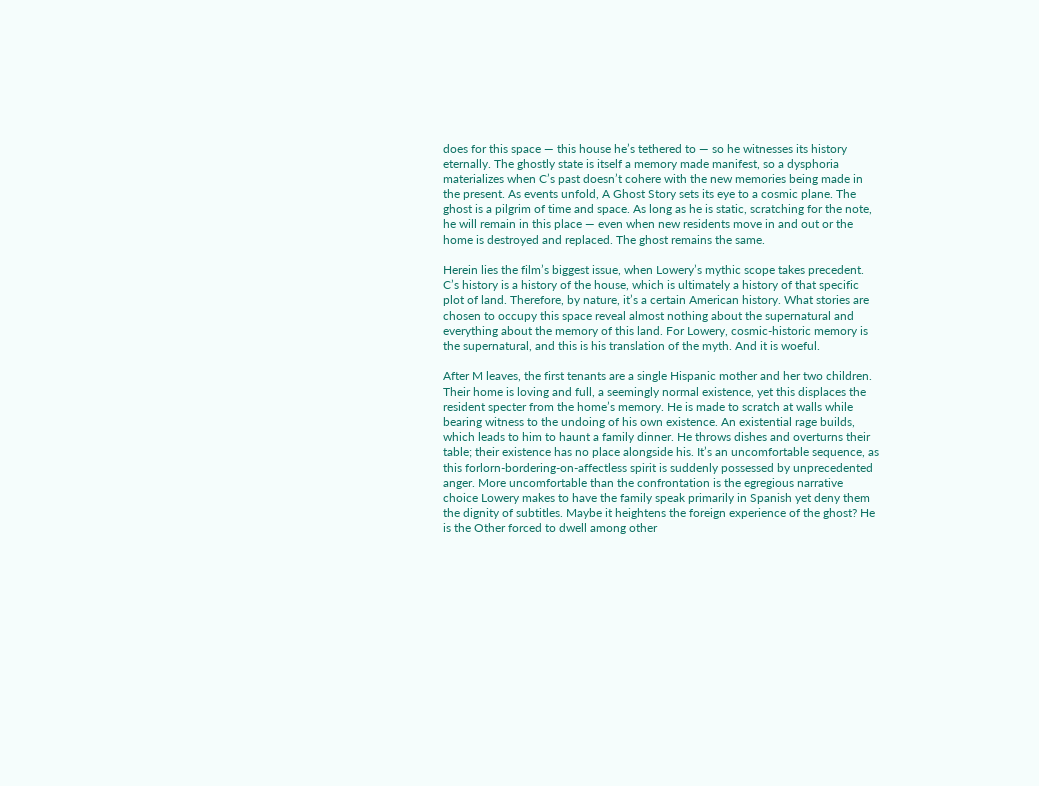does for this space — this house he’s tethered to — so he witnesses its history eternally. The ghostly state is itself a memory made manifest, so a dysphoria materializes when C’s past doesn’t cohere with the new memories being made in the present. As events unfold, A Ghost Story sets its eye to a cosmic plane. The ghost is a pilgrim of time and space. As long as he is static, scratching for the note, he will remain in this place — even when new residents move in and out or the home is destroyed and replaced. The ghost remains the same.

Herein lies the film’s biggest issue, when Lowery’s mythic scope takes precedent. C’s history is a history of the house, which is ultimately a history of that specific plot of land. Therefore, by nature, it’s a certain American history. What stories are chosen to occupy this space reveal almost nothing about the supernatural and everything about the memory of this land. For Lowery, cosmic-historic memory is the supernatural, and this is his translation of the myth. And it is woeful.

After M leaves, the first tenants are a single Hispanic mother and her two children. Their home is loving and full, a seemingly normal existence, yet this displaces the resident specter from the home’s memory. He is made to scratch at walls while bearing witness to the undoing of his own existence. An existential rage builds, which leads to him to haunt a family dinner. He throws dishes and overturns their table; their existence has no place alongside his. It’s an uncomfortable sequence, as this forlorn-bordering-on-affectless spirit is suddenly possessed by unprecedented anger. More uncomfortable than the confrontation is the egregious narrative choice Lowery makes to have the family speak primarily in Spanish yet deny them the dignity of subtitles. Maybe it heightens the foreign experience of the ghost? He is the Other forced to dwell among other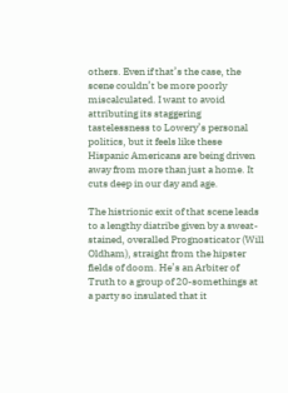others. Even if that’s the case, the scene couldn’t be more poorly miscalculated. I want to avoid attributing its staggering tastelessness to Lowery’s personal politics, but it feels like these Hispanic Americans are being driven away from more than just a home. It cuts deep in our day and age.

The histrionic exit of that scene leads to a lengthy diatribe given by a sweat-stained, overalled Prognosticator (Will Oldham), straight from the hipster fields of doom. He’s an Arbiter of Truth to a group of 20-somethings at a party so insulated that it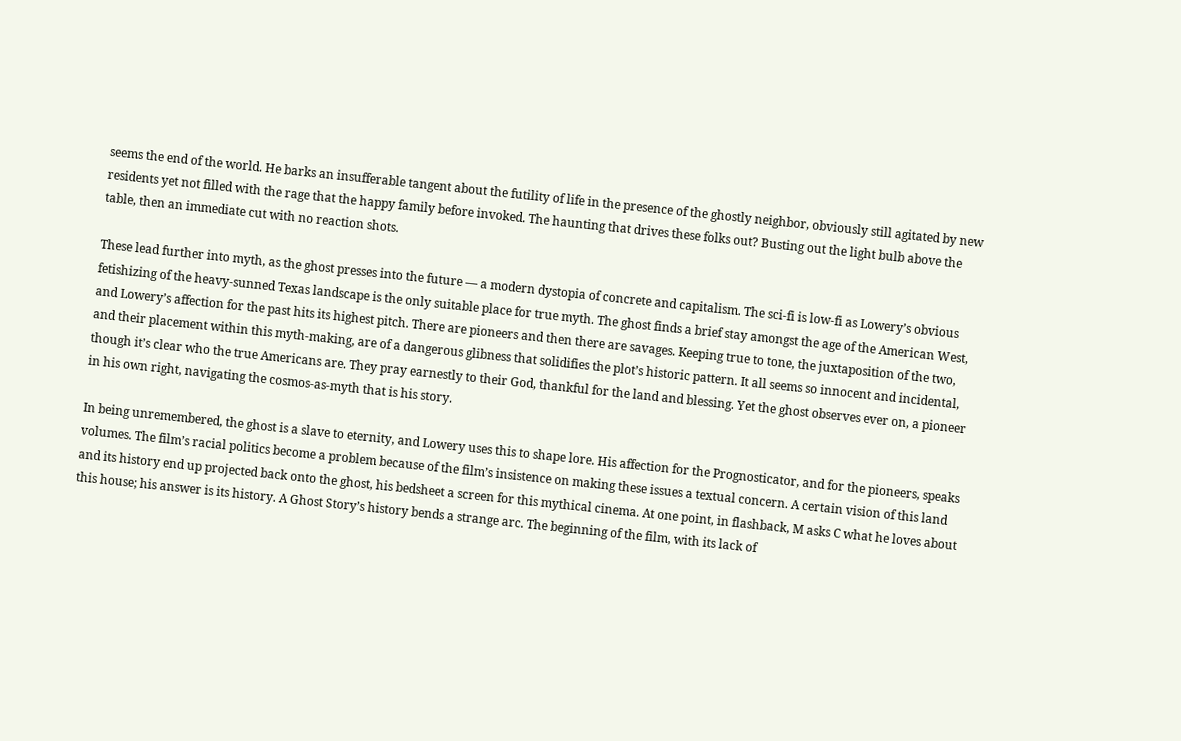seems the end of the world. He barks an insufferable tangent about the futility of life in the presence of the ghostly neighbor, obviously still agitated by new residents yet not filled with the rage that the happy family before invoked. The haunting that drives these folks out? Busting out the light bulb above the table, then an immediate cut with no reaction shots.

These lead further into myth, as the ghost presses into the future — a modern dystopia of concrete and capitalism. The sci-fi is low-fi as Lowery’s obvious fetishizing of the heavy-sunned Texas landscape is the only suitable place for true myth. The ghost finds a brief stay amongst the age of the American West, and Lowery’s affection for the past hits its highest pitch. There are pioneers and then there are savages. Keeping true to tone, the juxtaposition of the two, and their placement within this myth-making, are of a dangerous glibness that solidifies the plot’s historic pattern. It all seems so innocent and incidental, though it’s clear who the true Americans are. They pray earnestly to their God, thankful for the land and blessing. Yet the ghost observes ever on, a pioneer in his own right, navigating the cosmos-as-myth that is his story.

In being unremembered, the ghost is a slave to eternity, and Lowery uses this to shape lore. His affection for the Prognosticator, and for the pioneers, speaks volumes. The film’s racial politics become a problem because of the film’s insistence on making these issues a textual concern. A certain vision of this land and its history end up projected back onto the ghost, his bedsheet a screen for this mythical cinema. At one point, in flashback, M asks C what he loves about this house; his answer is its history. A Ghost Story’s history bends a strange arc. The beginning of the film, with its lack of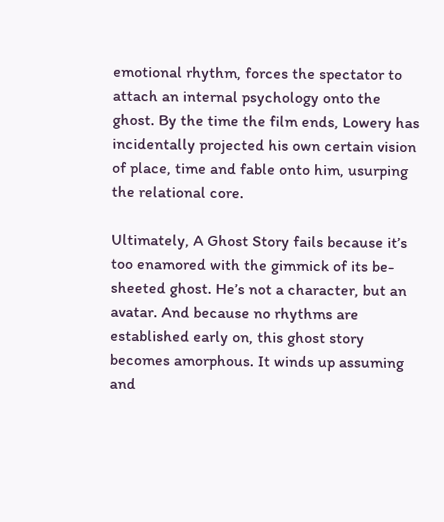emotional rhythm, forces the spectator to attach an internal psychology onto the ghost. By the time the film ends, Lowery has incidentally projected his own certain vision of place, time and fable onto him, usurping the relational core.

Ultimately, A Ghost Story fails because it’s too enamored with the gimmick of its be-sheeted ghost. He’s not a character, but an avatar. And because no rhythms are established early on, this ghost story becomes amorphous. It winds up assuming and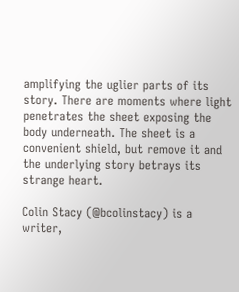amplifying the uglier parts of its story. There are moments where light penetrates the sheet exposing the body underneath. The sheet is a convenient shield, but remove it and the underlying story betrays its strange heart.

Colin Stacy (@bcolinstacy) is a writer,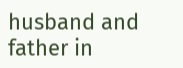husband and father in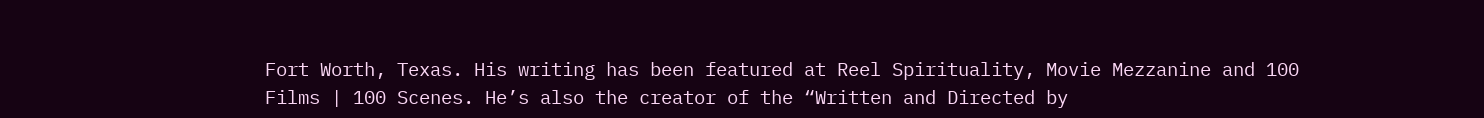Fort Worth, Texas. His writing has been featured at Reel Spirituality, Movie Mezzanine and 100 Films | 100 Scenes. He’s also the creator of the “Written and Directed by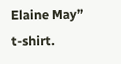Elaine May” t-shirt.